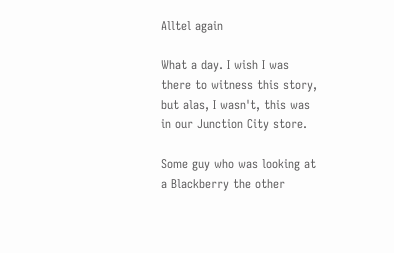Alltel again

What a day. I wish I was there to witness this story, but alas, I wasn't, this was in our Junction City store.

Some guy who was looking at a Blackberry the other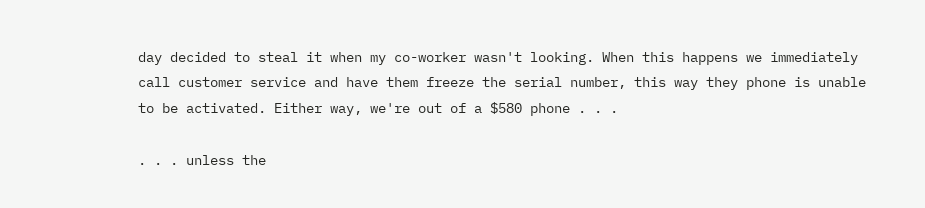day decided to steal it when my co-worker wasn't looking. When this happens we immediately call customer service and have them freeze the serial number, this way they phone is unable to be activated. Either way, we're out of a $580 phone . . .

. . . unless the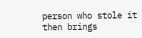person who stole it then brings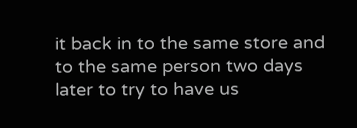it back in to the same store and to the same person two days later to try to have us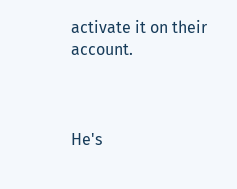activate it on their account.



He's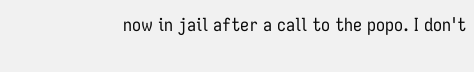now in jail after a call to the popo. I don't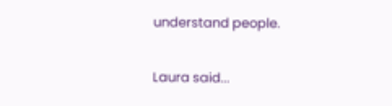understand people.


Laura said...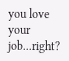you love your job...right?